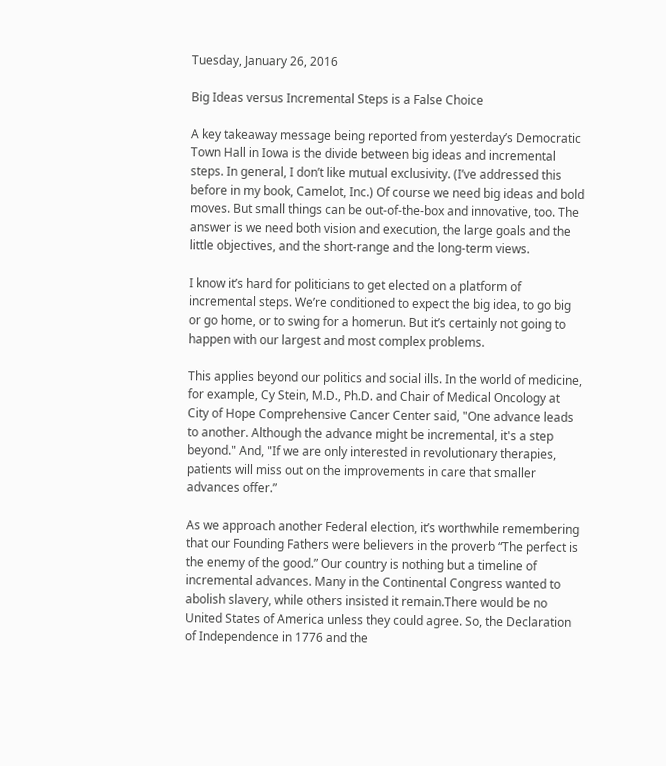Tuesday, January 26, 2016

Big Ideas versus Incremental Steps is a False Choice

A key takeaway message being reported from yesterday’s Democratic Town Hall in Iowa is the divide between big ideas and incremental steps. In general, I don’t like mutual exclusivity. (I’ve addressed this before in my book, Camelot, Inc.) Of course we need big ideas and bold moves. But small things can be out-of-the-box and innovative, too. The answer is we need both vision and execution, the large goals and the little objectives, and the short-range and the long-term views.

I know it’s hard for politicians to get elected on a platform of incremental steps. We’re conditioned to expect the big idea, to go big or go home, or to swing for a homerun. But it’s certainly not going to happen with our largest and most complex problems.

This applies beyond our politics and social ills. In the world of medicine, for example, Cy Stein, M.D., Ph.D. and Chair of Medical Oncology at City of Hope Comprehensive Cancer Center said, "One advance leads to another. Although the advance might be incremental, it's a step beyond." And, "If we are only interested in revolutionary therapies, patients will miss out on the improvements in care that smaller advances offer.”

As we approach another Federal election, it’s worthwhile remembering that our Founding Fathers were believers in the proverb “The perfect is the enemy of the good.” Our country is nothing but a timeline of incremental advances. Many in the Continental Congress wanted to abolish slavery, while others insisted it remain.There would be no United States of America unless they could agree. So, the Declaration of Independence in 1776 and the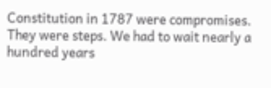Constitution in 1787 were compromises. They were steps. We had to wait nearly a hundred years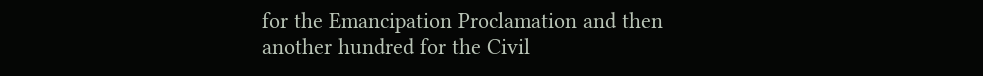for the Emancipation Proclamation and then another hundred for the Civil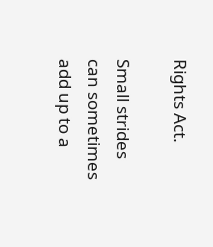Rights Act.

Small strides can sometimes add up to a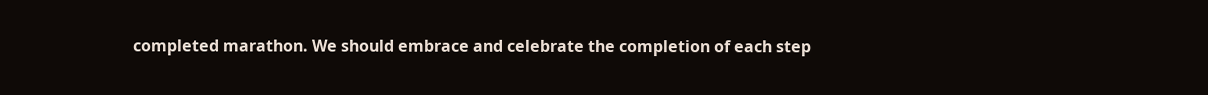completed marathon. We should embrace and celebrate the completion of each step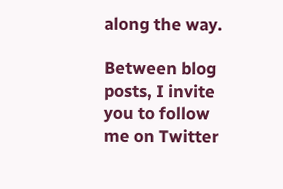along the way.

Between blog posts, I invite you to follow me on Twitter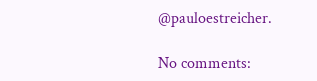@pauloestreicher.

No comments: